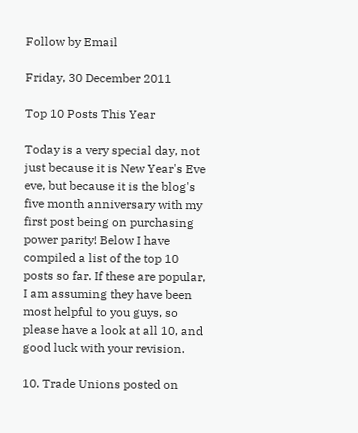Follow by Email

Friday, 30 December 2011

Top 10 Posts This Year

Today is a very special day, not just because it is New Year's Eve eve, but because it is the blog's five month anniversary with my first post being on purchasing power parity! Below I have compiled a list of the top 10 posts so far. If these are popular, I am assuming they have been most helpful to you guys, so please have a look at all 10, and good luck with your revision.

10. Trade Unions posted on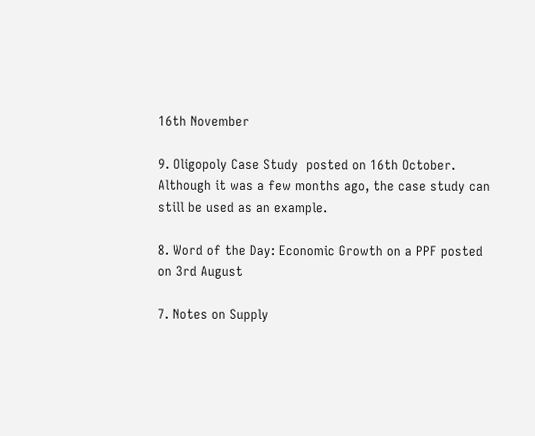16th November

9. Oligopoly Case Study  posted on 16th October. Although it was a few months ago, the case study can still be used as an example.

8. Word of the Day: Economic Growth on a PPF posted on 3rd August

7. Notes on Supply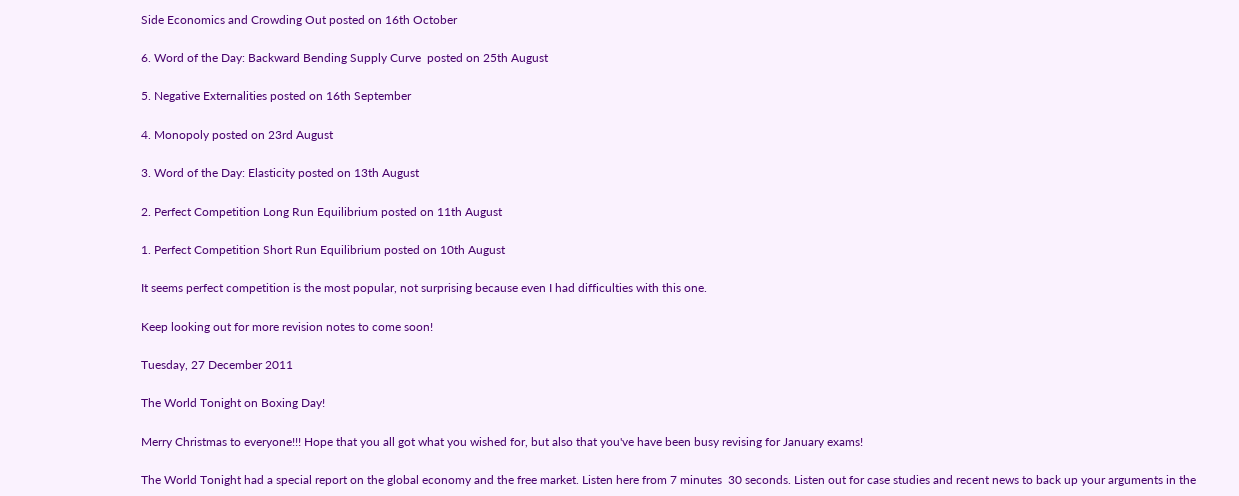Side Economics and Crowding Out posted on 16th October

6. Word of the Day: Backward Bending Supply Curve  posted on 25th August

5. Negative Externalities posted on 16th September

4. Monopoly posted on 23rd August

3. Word of the Day: Elasticity posted on 13th August

2. Perfect Competition Long Run Equilibrium posted on 11th August

1. Perfect Competition Short Run Equilibrium posted on 10th August

It seems perfect competition is the most popular, not surprising because even I had difficulties with this one.

Keep looking out for more revision notes to come soon!

Tuesday, 27 December 2011

The World Tonight on Boxing Day!

Merry Christmas to everyone!!! Hope that you all got what you wished for, but also that you've have been busy revising for January exams!

The World Tonight had a special report on the global economy and the free market. Listen here from 7 minutes  30 seconds. Listen out for case studies and recent news to back up your arguments in the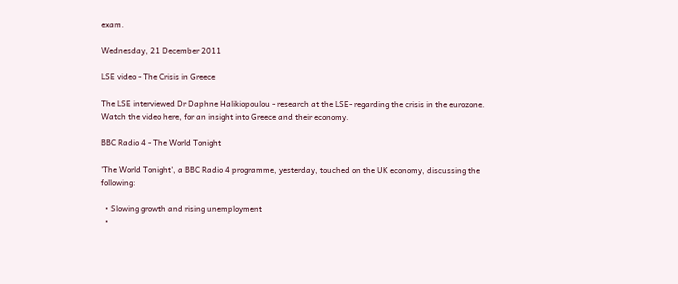exam.

Wednesday, 21 December 2011

LSE video - The Crisis in Greece

The LSE interviewed Dr Daphne Halikiopoulou - research at the LSE- regarding the crisis in the eurozone. Watch the video here, for an insight into Greece and their economy.

BBC Radio 4 - The World Tonight

'The World Tonight', a BBC Radio 4 programme, yesterday, touched on the UK economy, discussing the following:

  • Slowing growth and rising unemployment
  •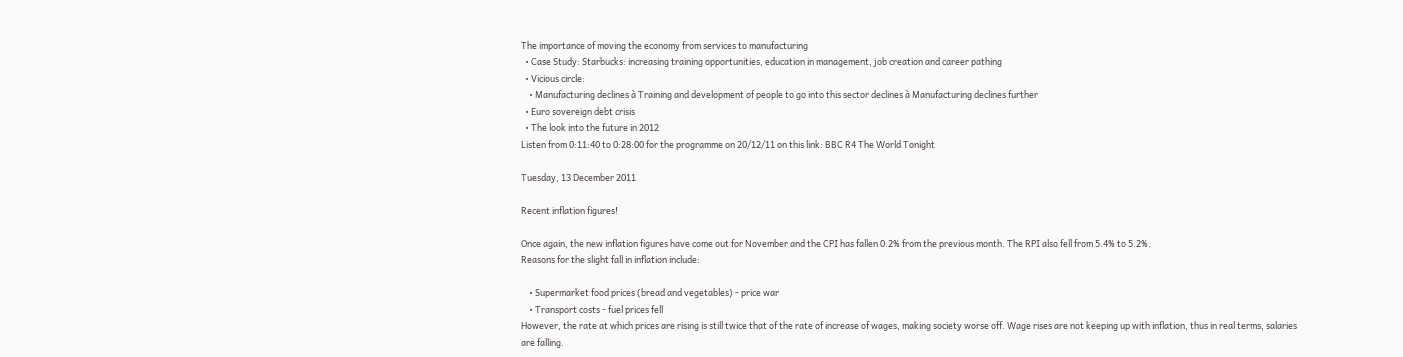The importance of moving the economy from services to manufacturing
  • Case Study: Starbucks: increasing training opportunities, education in management, job creation and career pathing
  • Vicious circle:
    • Manufacturing declines à Training and development of people to go into this sector declines à Manufacturing declines further
  • Euro sovereign debt crisis
  • The look into the future in 2012
Listen from 0:11:40 to 0:28:00 for the programme on 20/12/11 on this link: BBC R4 The World Tonight

Tuesday, 13 December 2011

Recent inflation figures!

Once again, the new inflation figures have come out for November and the CPI has fallen 0.2% from the previous month. The RPI also fell from 5.4% to 5.2%.
Reasons for the slight fall in inflation include:

    • Supermarket food prices (bread and vegetables) - price war
    • Transport costs - fuel prices fell
However, the rate at which prices are rising is still twice that of the rate of increase of wages, making society worse off. Wage rises are not keeping up with inflation, thus in real terms, salaries are falling.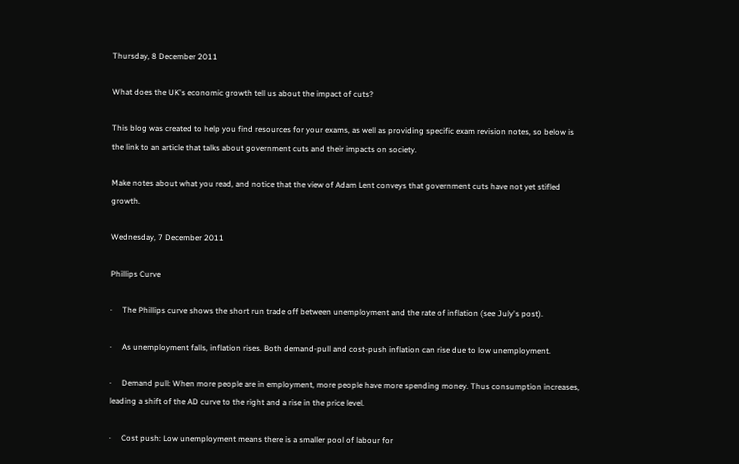Thursday, 8 December 2011

What does the UK's economic growth tell us about the impact of cuts?

This blog was created to help you find resources for your exams, as well as providing specific exam revision notes, so below is the link to an article that talks about government cuts and their impacts on society.

Make notes about what you read, and notice that the view of Adam Lent conveys that government cuts have not yet stifled growth.

Wednesday, 7 December 2011

Phillips Curve

·     The Phillips curve shows the short run trade off between unemployment and the rate of inflation (see July's post).

·     As unemployment falls, inflation rises. Both demand-pull and cost-push inflation can rise due to low unemployment.

·     Demand pull: When more people are in employment, more people have more spending money. Thus consumption increases, leading a shift of the AD curve to the right and a rise in the price level.

·     Cost push: Low unemployment means there is a smaller pool of labour for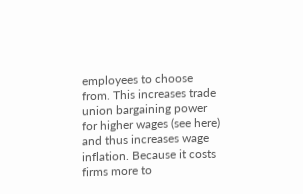employees to choose from. This increases trade union bargaining power for higher wages (see here) and thus increases wage inflation. Because it costs firms more to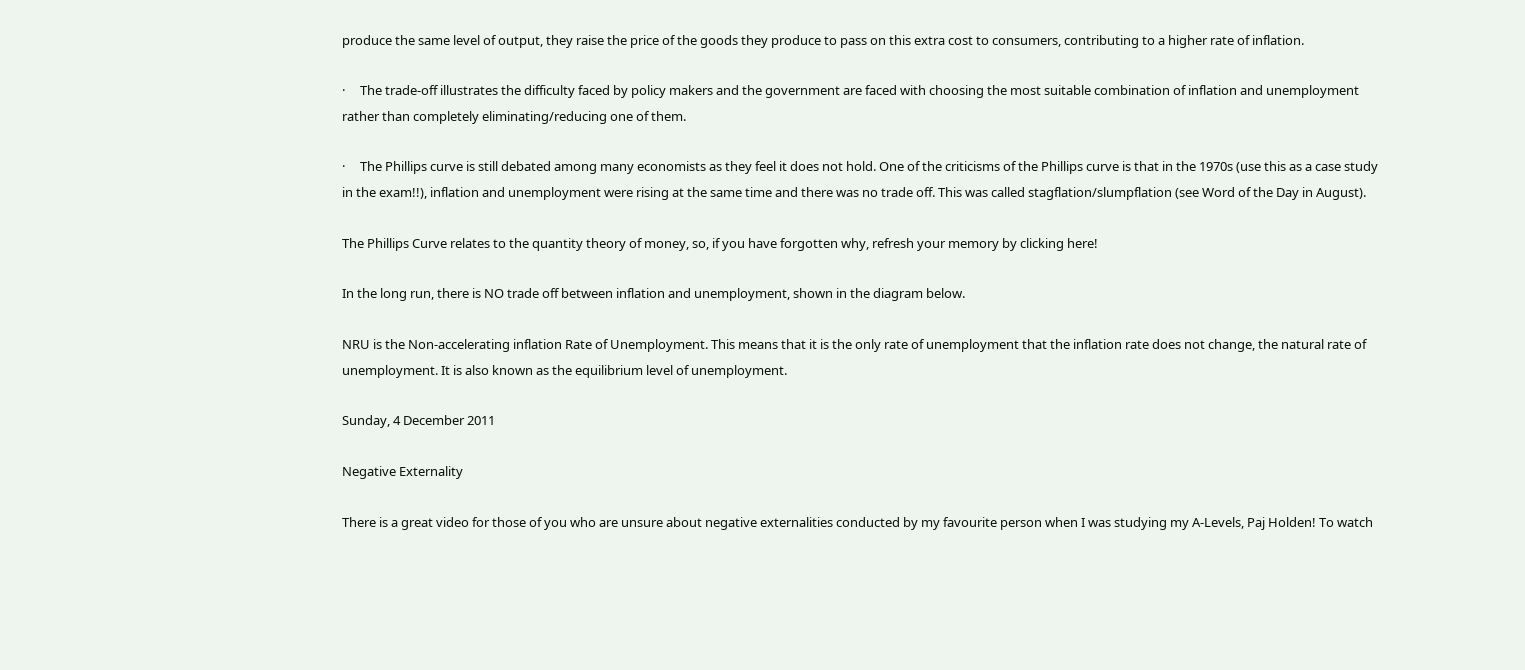produce the same level of output, they raise the price of the goods they produce to pass on this extra cost to consumers, contributing to a higher rate of inflation.

·     The trade-off illustrates the difficulty faced by policy makers and the government are faced with choosing the most suitable combination of inflation and unemployment rather than completely eliminating/reducing one of them.

·     The Phillips curve is still debated among many economists as they feel it does not hold. One of the criticisms of the Phillips curve is that in the 1970s (use this as a case study in the exam!!), inflation and unemployment were rising at the same time and there was no trade off. This was called stagflation/slumpflation (see Word of the Day in August).

The Phillips Curve relates to the quantity theory of money, so, if you have forgotten why, refresh your memory by clicking here!

In the long run, there is NO trade off between inflation and unemployment, shown in the diagram below.

NRU is the Non-accelerating inflation Rate of Unemployment. This means that it is the only rate of unemployment that the inflation rate does not change, the natural rate of unemployment. It is also known as the equilibrium level of unemployment.

Sunday, 4 December 2011

Negative Externality

There is a great video for those of you who are unsure about negative externalities conducted by my favourite person when I was studying my A-Levels, Paj Holden! To watch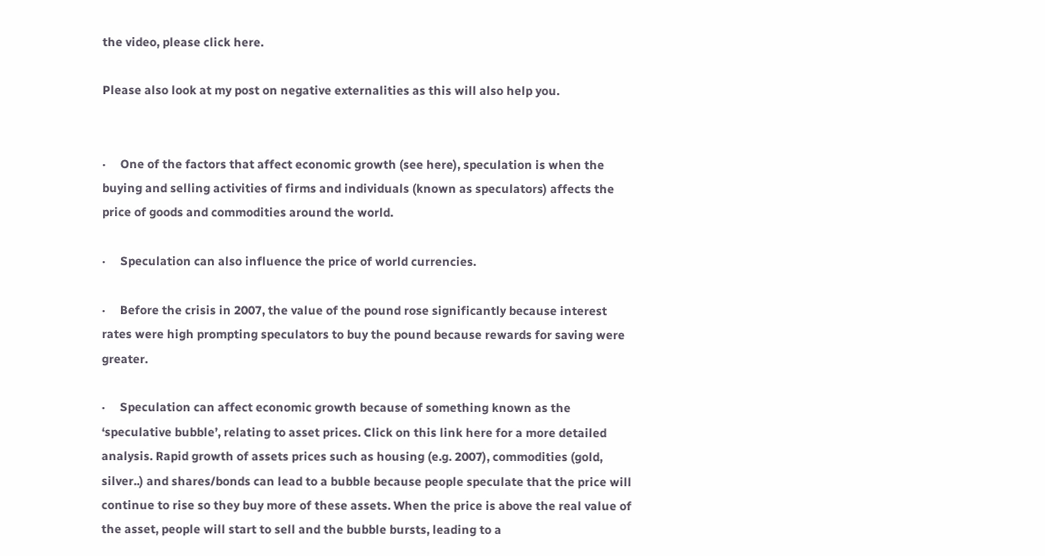the video, please click here.

Please also look at my post on negative externalities as this will also help you.


·     One of the factors that affect economic growth (see here), speculation is when the buying and selling activities of firms and individuals (known as speculators) affects the price of goods and commodities around the world.

·     Speculation can also influence the price of world currencies.

·     Before the crisis in 2007, the value of the pound rose significantly because interest rates were high prompting speculators to buy the pound because rewards for saving were greater.

·     Speculation can affect economic growth because of something known as the ‘speculative bubble’, relating to asset prices. Click on this link here for a more detailed analysis. Rapid growth of assets prices such as housing (e.g. 2007), commodities (gold, silver..) and shares/bonds can lead to a bubble because people speculate that the price will continue to rise so they buy more of these assets. When the price is above the real value of the asset, people will start to sell and the bubble bursts, leading to a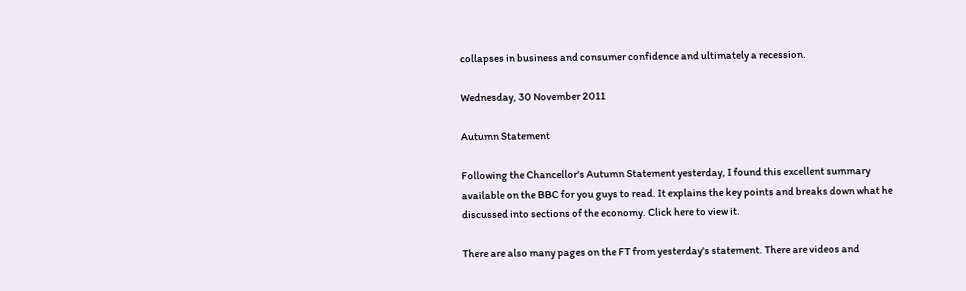collapses in business and consumer confidence and ultimately a recession.

Wednesday, 30 November 2011

Autumn Statement

Following the Chancellor's Autumn Statement yesterday, I found this excellent summary available on the BBC for you guys to read. It explains the key points and breaks down what he discussed into sections of the economy. Click here to view it.

There are also many pages on the FT from yesterday's statement. There are videos and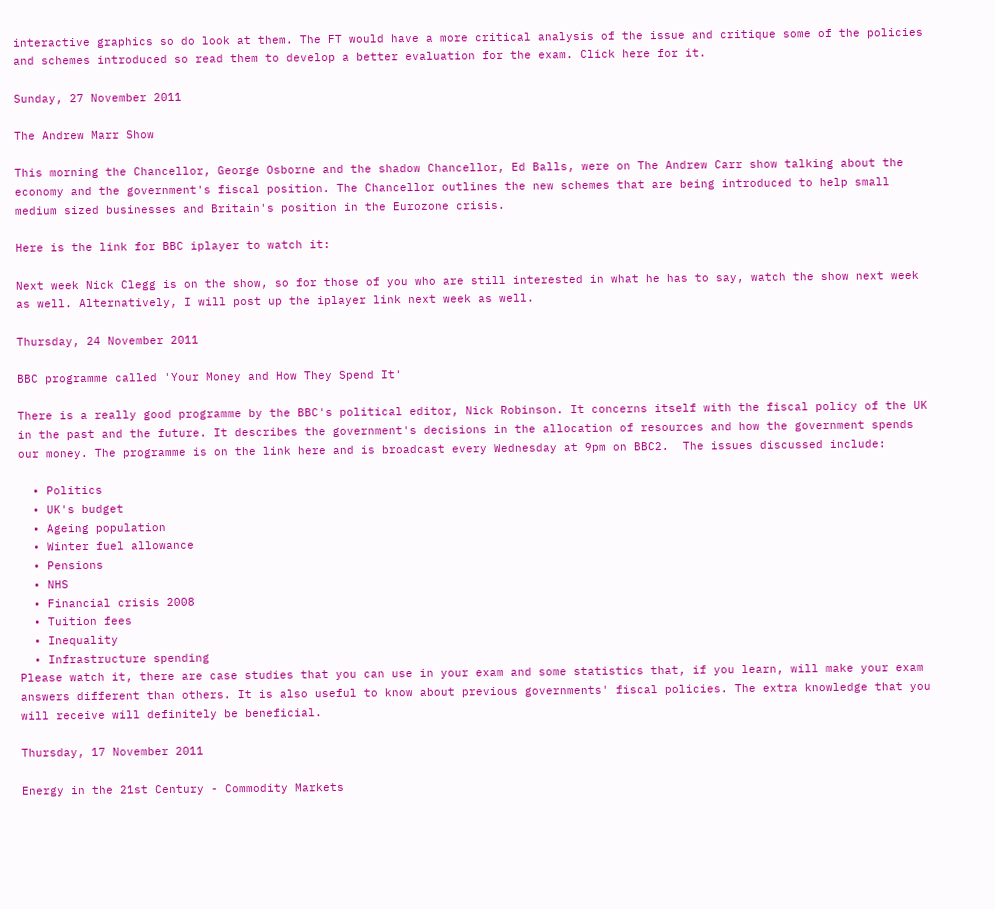interactive graphics so do look at them. The FT would have a more critical analysis of the issue and critique some of the policies and schemes introduced so read them to develop a better evaluation for the exam. Click here for it.

Sunday, 27 November 2011

The Andrew Marr Show

This morning the Chancellor, George Osborne and the shadow Chancellor, Ed Balls, were on The Andrew Carr show talking about the economy and the government's fiscal position. The Chancellor outlines the new schemes that are being introduced to help small medium sized businesses and Britain's position in the Eurozone crisis.

Here is the link for BBC iplayer to watch it:

Next week Nick Clegg is on the show, so for those of you who are still interested in what he has to say, watch the show next week as well. Alternatively, I will post up the iplayer link next week as well.

Thursday, 24 November 2011

BBC programme called 'Your Money and How They Spend It'

There is a really good programme by the BBC's political editor, Nick Robinson. It concerns itself with the fiscal policy of the UK in the past and the future. It describes the government's decisions in the allocation of resources and how the government spends our money. The programme is on the link here and is broadcast every Wednesday at 9pm on BBC2.  The issues discussed include:

  • Politics
  • UK's budget
  • Ageing population
  • Winter fuel allowance
  • Pensions
  • NHS
  • Financial crisis 2008
  • Tuition fees
  • Inequality
  • Infrastructure spending
Please watch it, there are case studies that you can use in your exam and some statistics that, if you learn, will make your exam answers different than others. It is also useful to know about previous governments' fiscal policies. The extra knowledge that you will receive will definitely be beneficial.

Thursday, 17 November 2011

Energy in the 21st Century - Commodity Markets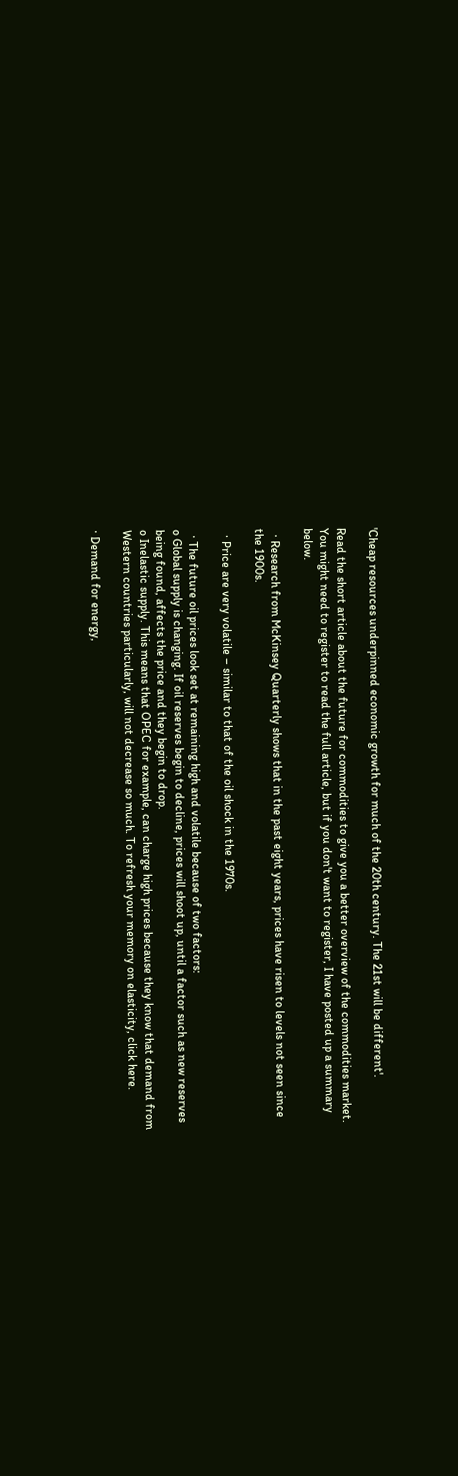'Cheap resources underpinned economic growth for much of the 20th century. The 21st will be different'.

Read the short article about the future for commodities to give you a better overview of the commodities market. You might need to register to read the full article, but if you don't want to register, I have posted up a summary below.

  · Research from McKinsey Quarterly shows that in the past eight years, prices have risen to levels not seen since the 1900s.

  · Price are very volatile – similar to that of the oil shock in the 1970s.

  · The future oil prices look set at remaining high and volatile because of two factors:
o Global supply is changing. If oil reserves begin to decline, prices will shoot up, until a factor such as new reserves being found, affects the price and they begin to drop.
o Inelastic supply. This means that OPEC for example, can charge high prices because they know that demand from Western countries particularly, will not decrease so much. To refresh your memory on elasticity, click here.

· Demand for energy,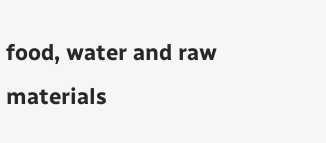food, water and raw materials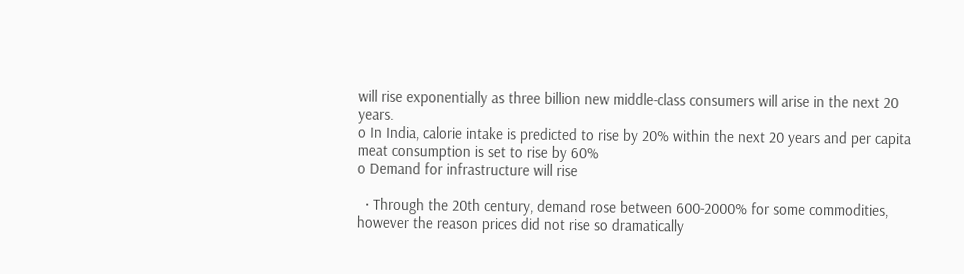will rise exponentially as three billion new middle-class consumers will arise in the next 20 years.
o In India, calorie intake is predicted to rise by 20% within the next 20 years and per capita meat consumption is set to rise by 60%
o Demand for infrastructure will rise

  · Through the 20th century, demand rose between 600-2000% for some commodities, however the reason prices did not rise so dramatically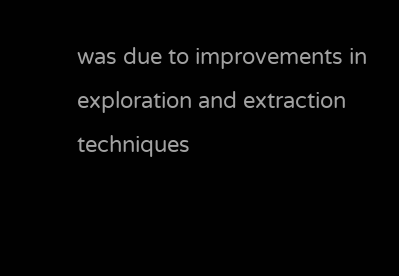was due to improvements in exploration and extraction techniques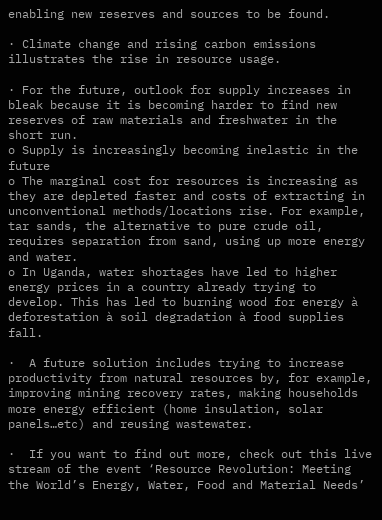enabling new reserves and sources to be found.

· Climate change and rising carbon emissions illustrates the rise in resource usage.

· For the future, outlook for supply increases in bleak because it is becoming harder to find new reserves of raw materials and freshwater in the short run.
o Supply is increasingly becoming inelastic in the future
o The marginal cost for resources is increasing as they are depleted faster and costs of extracting in unconventional methods/locations rise. For example, tar sands, the alternative to pure crude oil, requires separation from sand, using up more energy and water.
o In Uganda, water shortages have led to higher energy prices in a country already trying to develop. This has led to burning wood for energy à deforestation à soil degradation à food supplies fall.

·  A future solution includes trying to increase productivity from natural resources by, for example, improving mining recovery rates, making households more energy efficient (home insulation, solar panels…etc) and reusing wastewater.

·  If you want to find out more, check out this live stream of the event ‘Resource Revolution: Meeting the World’s Energy, Water, Food and Material Needs’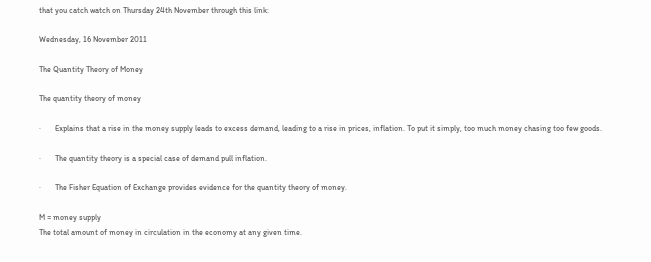that you catch watch on Thursday 24th November through this link:

Wednesday, 16 November 2011

The Quantity Theory of Money

The quantity theory of money

·       Explains that a rise in the money supply leads to excess demand, leading to a rise in prices, inflation. To put it simply, too much money chasing too few goods.

·       The quantity theory is a special case of demand pull inflation.

·       The Fisher Equation of Exchange provides evidence for the quantity theory of money.

M = money supply
The total amount of money in circulation in the economy at any given time.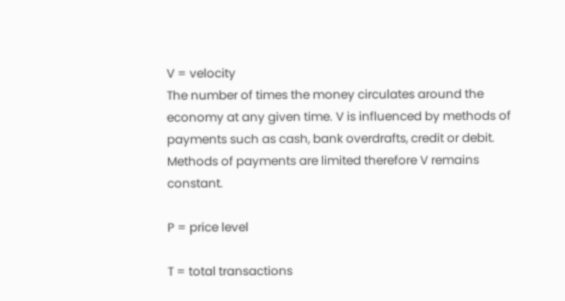V = velocity
The number of times the money circulates around the economy at any given time. V is influenced by methods of payments such as cash, bank overdrafts, credit or debit. Methods of payments are limited therefore V remains constant.

P = price level

T = total transactions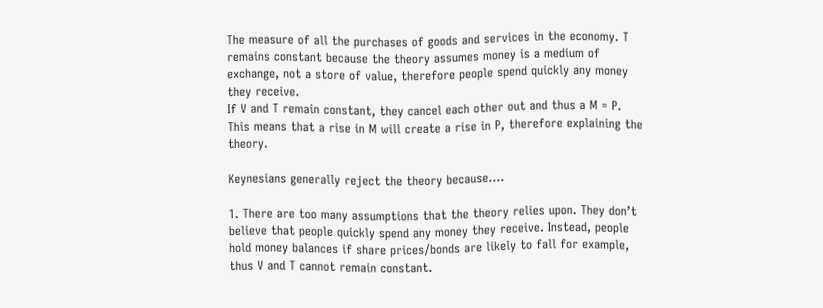The measure of all the purchases of goods and services in the economy. T remains constant because the theory assumes money is a medium of exchange, not a store of value, therefore people spend quickly any money they receive.
If V and T remain constant, they cancel each other out and thus a M = P. This means that a rise in M will create a rise in P, therefore explaining the theory.

Keynesians generally reject the theory because….

1. There are too many assumptions that the theory relies upon. They don’t believe that people quickly spend any money they receive. Instead, people hold money balances if share prices/bonds are likely to fall for example, thus V and T cannot remain constant.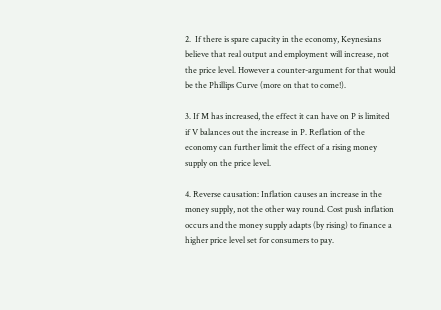2.  If there is spare capacity in the economy, Keynesians believe that real output and employment will increase, not the price level. However a counter-argument for that would be the Phillips Curve (more on that to come!).

3. If M has increased, the effect it can have on P is limited if V balances out the increase in P. Reflation of the economy can further limit the effect of a rising money supply on the price level.

4. Reverse causation: Inflation causes an increase in the money supply, not the other way round. Cost push inflation occurs and the money supply adapts (by rising) to finance a higher price level set for consumers to pay.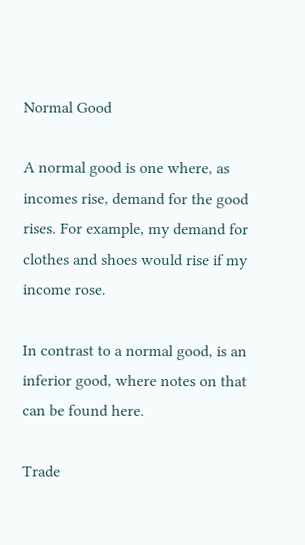Normal Good

A normal good is one where, as incomes rise, demand for the good rises. For example, my demand for clothes and shoes would rise if my income rose.

In contrast to a normal good, is an inferior good, where notes on that can be found here.

Trade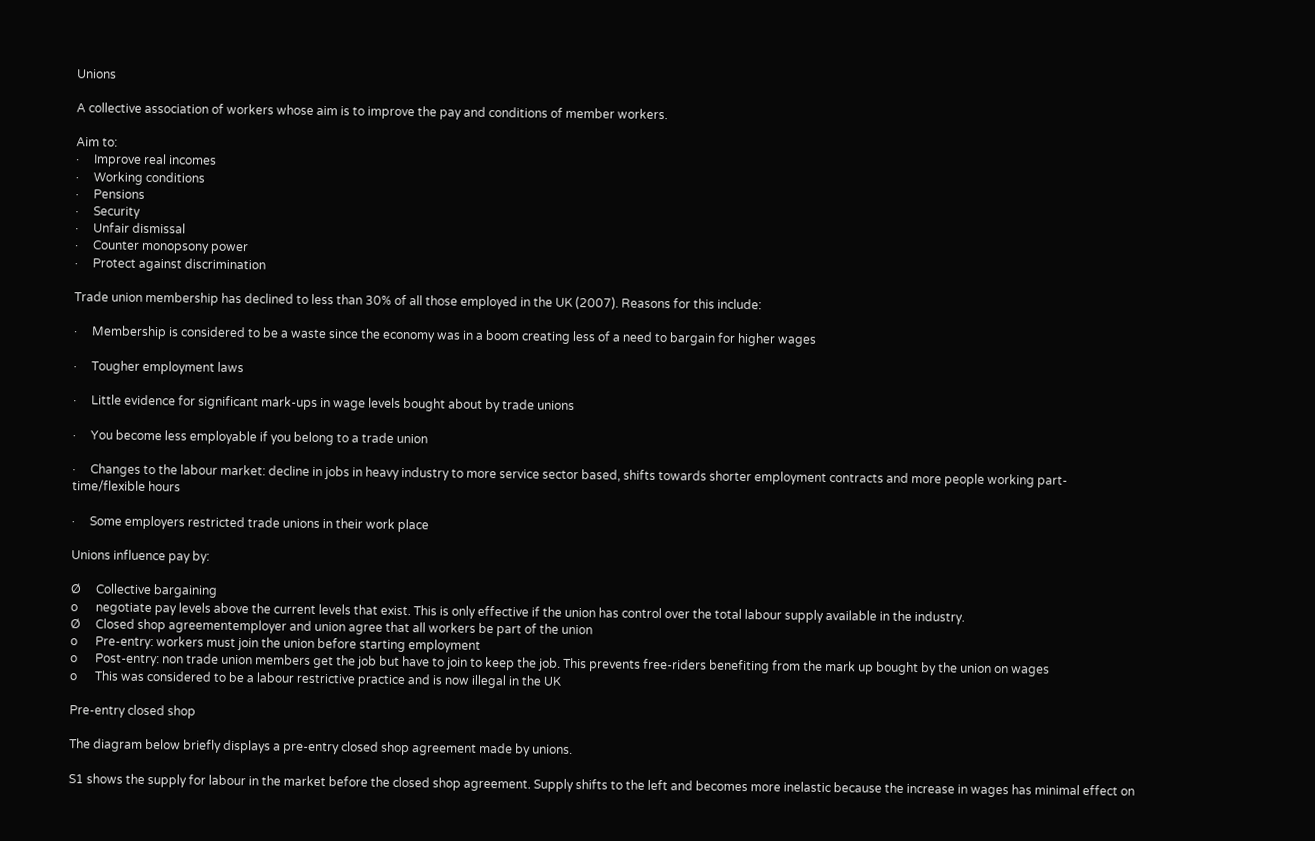Unions

A collective association of workers whose aim is to improve the pay and conditions of member workers.

Aim to:
·     Improve real incomes
·     Working conditions
·     Pensions
·     Security
·     Unfair dismissal
·     Counter monopsony power
·     Protect against discrimination

Trade union membership has declined to less than 30% of all those employed in the UK (2007). Reasons for this include:

·     Membership is considered to be a waste since the economy was in a boom creating less of a need to bargain for higher wages

·     Tougher employment laws

·     Little evidence for significant mark-ups in wage levels bought about by trade unions

·     You become less employable if you belong to a trade union

·     Changes to the labour market: decline in jobs in heavy industry to more service sector based, shifts towards shorter employment contracts and more people working part-time/flexible hours

·     Some employers restricted trade unions in their work place

Unions influence pay by:

Ø     Collective bargaining
o      negotiate pay levels above the current levels that exist. This is only effective if the union has control over the total labour supply available in the industry.
Ø     Closed shop agreementemployer and union agree that all workers be part of the union
o      Pre-entry: workers must join the union before starting employment
o      Post-entry: non trade union members get the job but have to join to keep the job. This prevents free-riders benefiting from the mark up bought by the union on wages
o      This was considered to be a labour restrictive practice and is now illegal in the UK

Pre-entry closed shop

The diagram below briefly displays a pre-entry closed shop agreement made by unions.

S1 shows the supply for labour in the market before the closed shop agreement. Supply shifts to the left and becomes more inelastic because the increase in wages has minimal effect on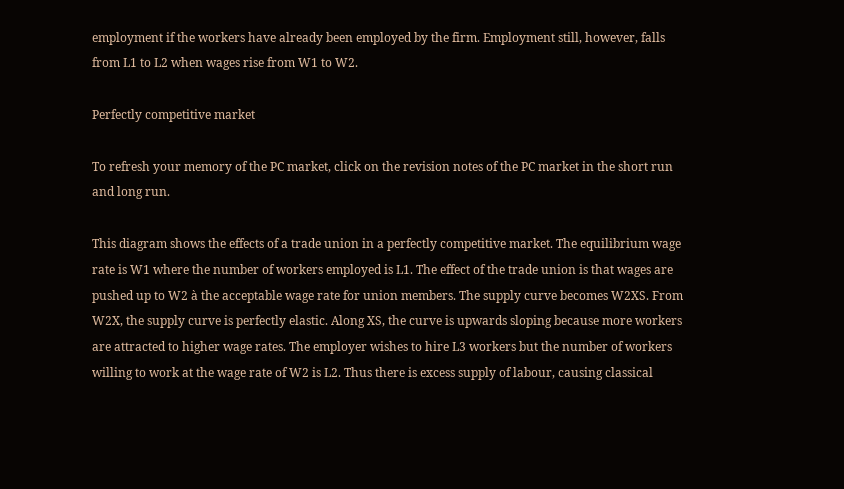employment if the workers have already been employed by the firm. Employment still, however, falls from L1 to L2 when wages rise from W1 to W2.

Perfectly competitive market

To refresh your memory of the PC market, click on the revision notes of the PC market in the short run and long run.

This diagram shows the effects of a trade union in a perfectly competitive market. The equilibrium wage rate is W1 where the number of workers employed is L1. The effect of the trade union is that wages are pushed up to W2 à the acceptable wage rate for union members. The supply curve becomes W2XS. From W2X, the supply curve is perfectly elastic. Along XS, the curve is upwards sloping because more workers are attracted to higher wage rates. The employer wishes to hire L3 workers but the number of workers willing to work at the wage rate of W2 is L2. Thus there is excess supply of labour, causing classical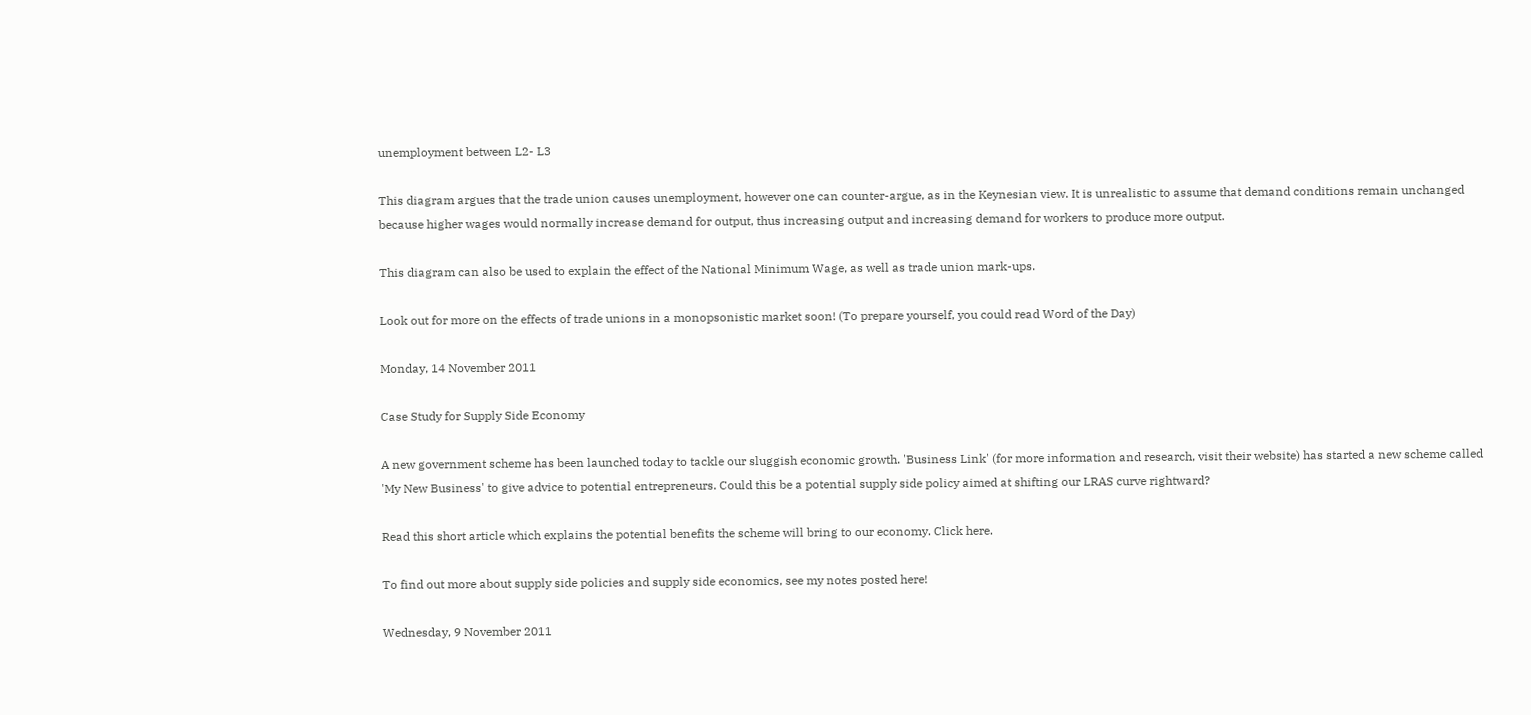unemployment between L2- L3

This diagram argues that the trade union causes unemployment, however one can counter-argue, as in the Keynesian view. It is unrealistic to assume that demand conditions remain unchanged because higher wages would normally increase demand for output, thus increasing output and increasing demand for workers to produce more output.

This diagram can also be used to explain the effect of the National Minimum Wage, as well as trade union mark-ups.

Look out for more on the effects of trade unions in a monopsonistic market soon! (To prepare yourself, you could read Word of the Day)

Monday, 14 November 2011

Case Study for Supply Side Economy

A new government scheme has been launched today to tackle our sluggish economic growth. 'Business Link' (for more information and research, visit their website) has started a new scheme called 'My New Business' to give advice to potential entrepreneurs. Could this be a potential supply side policy aimed at shifting our LRAS curve rightward?

Read this short article which explains the potential benefits the scheme will bring to our economy. Click here.

To find out more about supply side policies and supply side economics, see my notes posted here!

Wednesday, 9 November 2011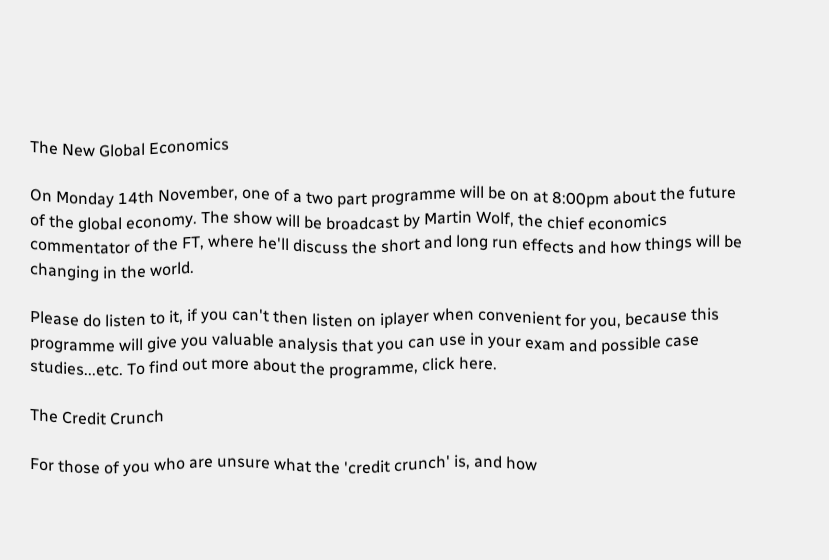The New Global Economics

On Monday 14th November, one of a two part programme will be on at 8:00pm about the future of the global economy. The show will be broadcast by Martin Wolf, the chief economics commentator of the FT, where he'll discuss the short and long run effects and how things will be changing in the world.

Please do listen to it, if you can't then listen on iplayer when convenient for you, because this programme will give you valuable analysis that you can use in your exam and possible case studies...etc. To find out more about the programme, click here.

The Credit Crunch

For those of you who are unsure what the 'credit crunch' is, and how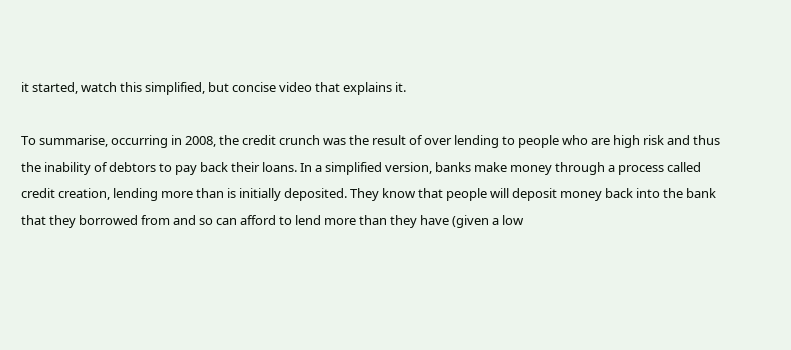it started, watch this simplified, but concise video that explains it.

To summarise, occurring in 2008, the credit crunch was the result of over lending to people who are high risk and thus the inability of debtors to pay back their loans. In a simplified version, banks make money through a process called credit creation, lending more than is initially deposited. They know that people will deposit money back into the bank that they borrowed from and so can afford to lend more than they have (given a low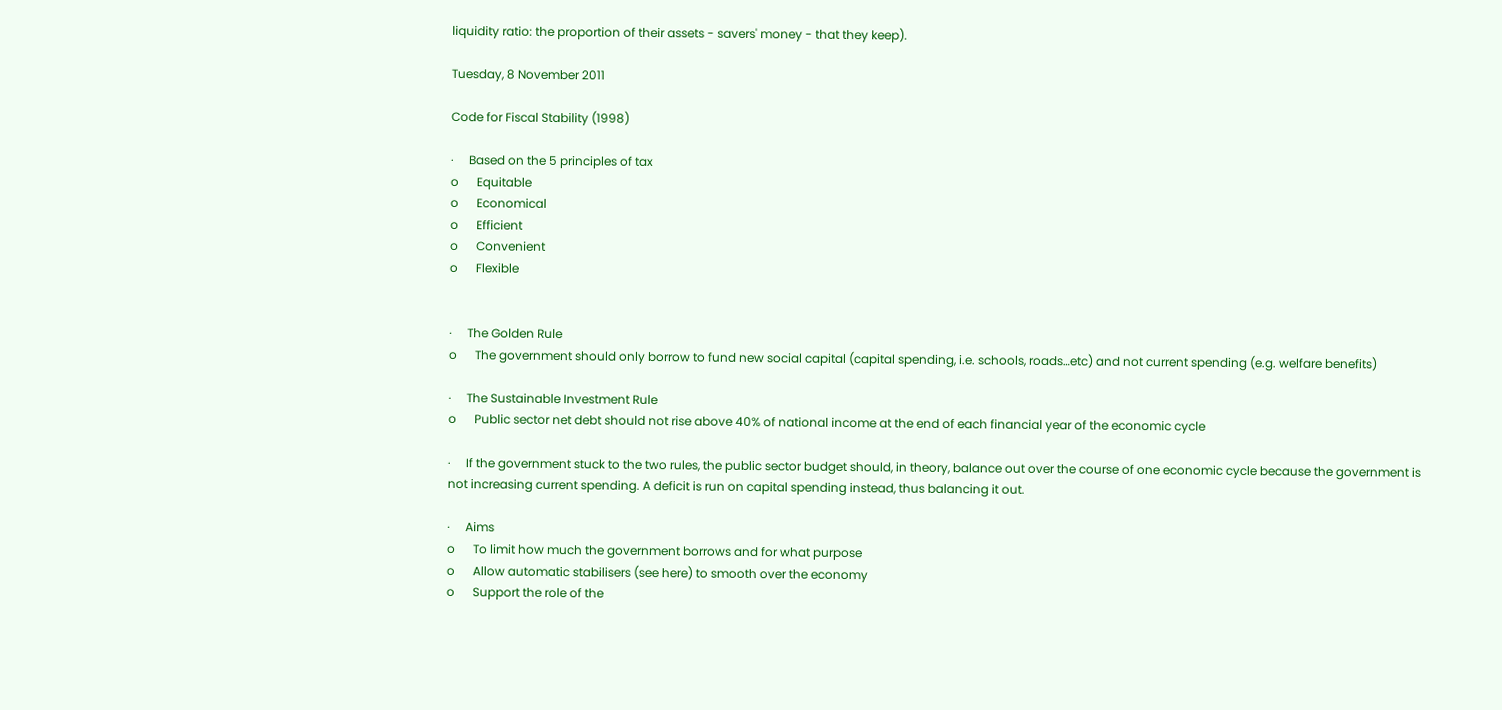liquidity ratio: the proportion of their assets - savers' money - that they keep).

Tuesday, 8 November 2011

Code for Fiscal Stability (1998)

·     Based on the 5 principles of tax
o      Equitable
o      Economical
o      Efficient
o      Convenient
o      Flexible


·     The Golden Rule
o      The government should only borrow to fund new social capital (capital spending, i.e. schools, roads…etc) and not current spending (e.g. welfare benefits)

·     The Sustainable Investment Rule
o      Public sector net debt should not rise above 40% of national income at the end of each financial year of the economic cycle

·     If the government stuck to the two rules, the public sector budget should, in theory, balance out over the course of one economic cycle because the government is not increasing current spending. A deficit is run on capital spending instead, thus balancing it out.

·     Aims
o      To limit how much the government borrows and for what purpose
o      Allow automatic stabilisers (see here) to smooth over the economy
o      Support the role of the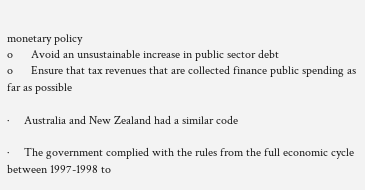monetary policy
o      Avoid an unsustainable increase in public sector debt
o      Ensure that tax revenues that are collected finance public spending as far as possible

·     Australia and New Zealand had a similar code

·     The government complied with the rules from the full economic cycle between 1997-1998 to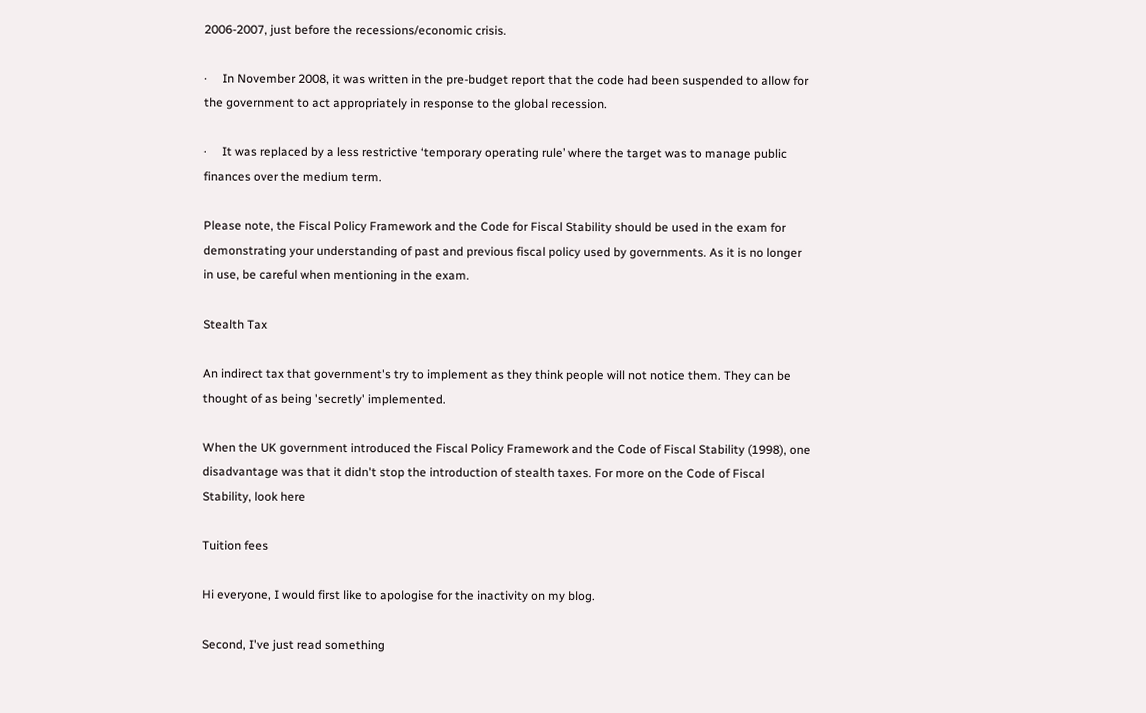2006-2007, just before the recessions/economic crisis.

·     In November 2008, it was written in the pre-budget report that the code had been suspended to allow for the government to act appropriately in response to the global recession.

·     It was replaced by a less restrictive ‘temporary operating rule’ where the target was to manage public finances over the medium term.

Please note, the Fiscal Policy Framework and the Code for Fiscal Stability should be used in the exam for demonstrating your understanding of past and previous fiscal policy used by governments. As it is no longer in use, be careful when mentioning in the exam.

Stealth Tax

An indirect tax that government's try to implement as they think people will not notice them. They can be thought of as being 'secretly' implemented.

When the UK government introduced the Fiscal Policy Framework and the Code of Fiscal Stability (1998), one disadvantage was that it didn't stop the introduction of stealth taxes. For more on the Code of Fiscal Stability, look here

Tuition fees

Hi everyone, I would first like to apologise for the inactivity on my blog.

Second, I've just read something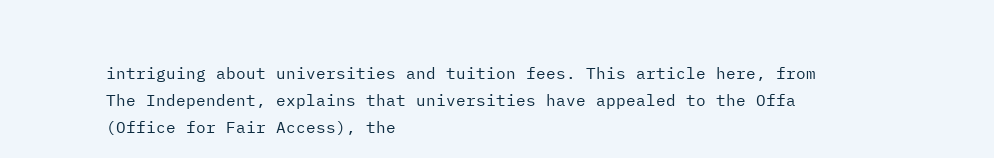intriguing about universities and tuition fees. This article here, from The Independent, explains that universities have appealed to the Offa (Office for Fair Access), the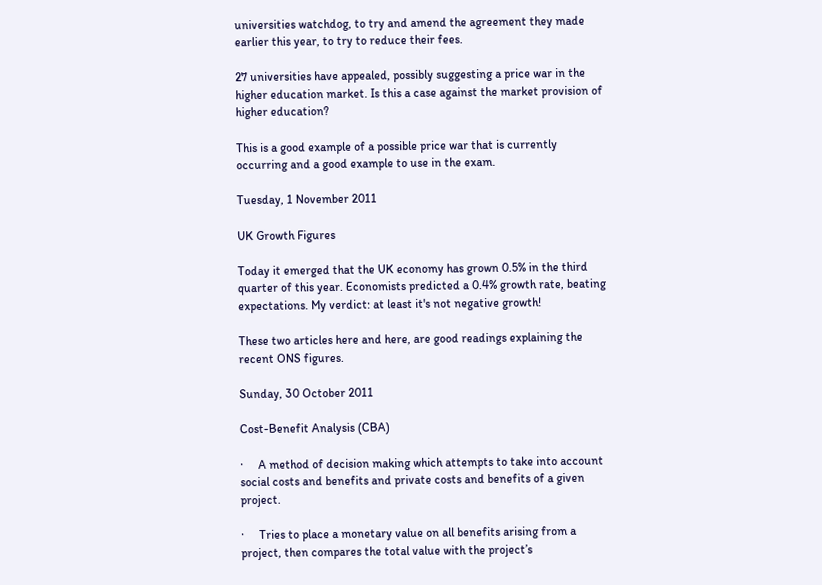universities watchdog, to try and amend the agreement they made earlier this year, to try to reduce their fees.

27 universities have appealed, possibly suggesting a price war in the higher education market. Is this a case against the market provision of higher education?

This is a good example of a possible price war that is currently occurring and a good example to use in the exam.

Tuesday, 1 November 2011

UK Growth Figures

Today it emerged that the UK economy has grown 0.5% in the third quarter of this year. Economists predicted a 0.4% growth rate, beating expectations. My verdict: at least it's not negative growth!

These two articles here and here, are good readings explaining the recent ONS figures.

Sunday, 30 October 2011

Cost-Benefit Analysis (CBA)

·     A method of decision making which attempts to take into account social costs and benefits and private costs and benefits of a given project.

·     Tries to place a monetary value on all benefits arising from a project, then compares the total value with the project’s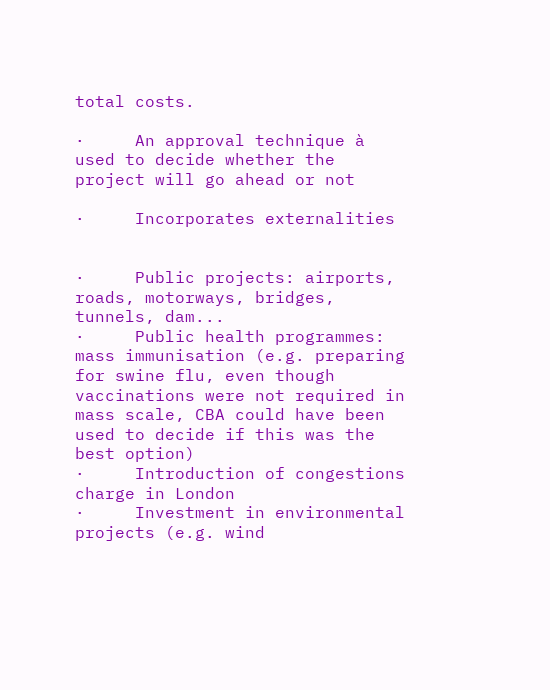total costs.

·     An approval technique à used to decide whether the project will go ahead or not

·     Incorporates externalities


·     Public projects: airports, roads, motorways, bridges, tunnels, dam...
·     Public health programmes: mass immunisation (e.g. preparing for swine flu, even though vaccinations were not required in mass scale, CBA could have been used to decide if this was the best option)
·     Introduction of congestions charge in London
·     Investment in environmental projects (e.g. wind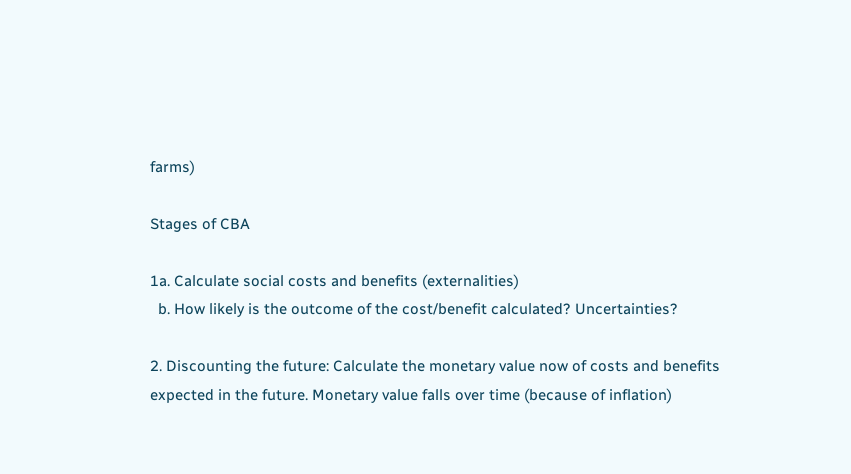farms)

Stages of CBA

1a. Calculate social costs and benefits (externalities)
  b. How likely is the outcome of the cost/benefit calculated? Uncertainties?

2. Discounting the future: Calculate the monetary value now of costs and benefits expected in the future. Monetary value falls over time (because of inflation)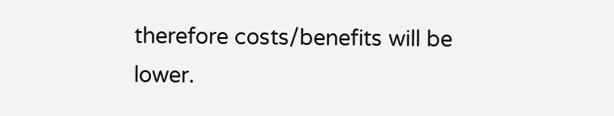therefore costs/benefits will be lower.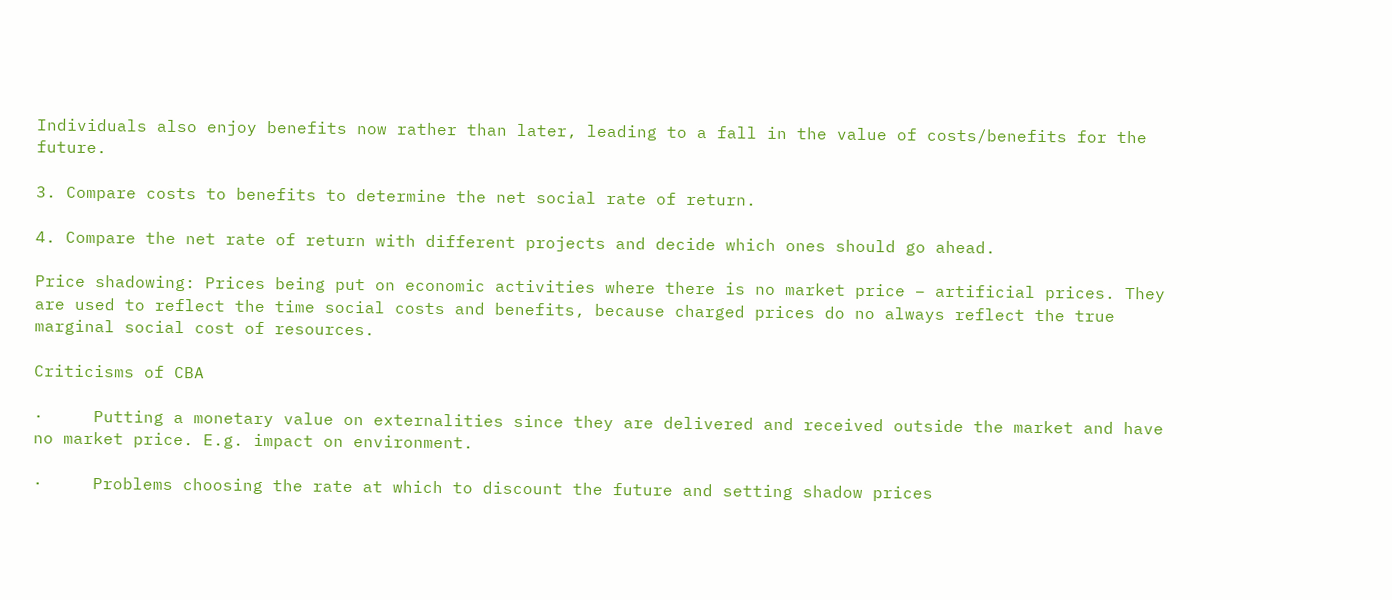Individuals also enjoy benefits now rather than later, leading to a fall in the value of costs/benefits for the future.

3. Compare costs to benefits to determine the net social rate of return.

4. Compare the net rate of return with different projects and decide which ones should go ahead.

Price shadowing: Prices being put on economic activities where there is no market price – artificial prices. They are used to reflect the time social costs and benefits, because charged prices do no always reflect the true marginal social cost of resources.

Criticisms of CBA

·     Putting a monetary value on externalities since they are delivered and received outside the market and have no market price. E.g. impact on environment.

·     Problems choosing the rate at which to discount the future and setting shadow prices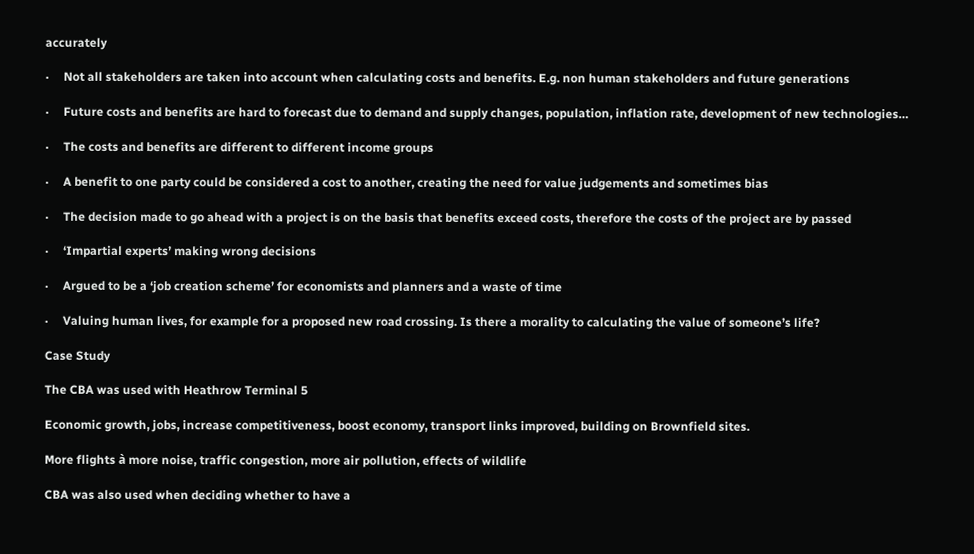accurately

·     Not all stakeholders are taken into account when calculating costs and benefits. E.g. non human stakeholders and future generations

·     Future costs and benefits are hard to forecast due to demand and supply changes, population, inflation rate, development of new technologies…

·     The costs and benefits are different to different income groups

·     A benefit to one party could be considered a cost to another, creating the need for value judgements and sometimes bias

·     The decision made to go ahead with a project is on the basis that benefits exceed costs, therefore the costs of the project are by passed

·     ‘Impartial experts’ making wrong decisions

·     Argued to be a ‘job creation scheme’ for economists and planners and a waste of time

·     Valuing human lives, for example for a proposed new road crossing. Is there a morality to calculating the value of someone’s life?

Case Study

The CBA was used with Heathrow Terminal 5

Economic growth, jobs, increase competitiveness, boost economy, transport links improved, building on Brownfield sites.

More flights à more noise, traffic congestion, more air pollution, effects of wildlife

CBA was also used when deciding whether to have a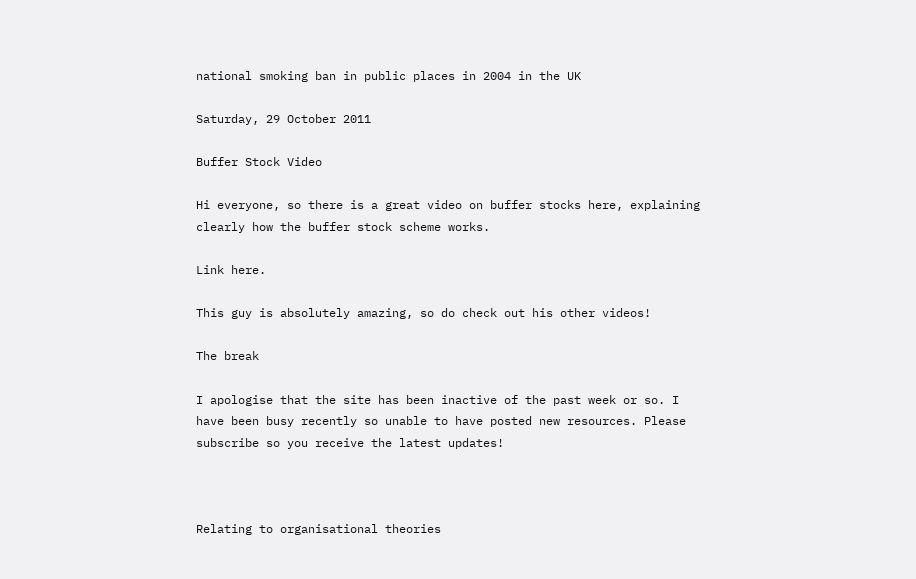national smoking ban in public places in 2004 in the UK

Saturday, 29 October 2011

Buffer Stock Video

Hi everyone, so there is a great video on buffer stocks here, explaining clearly how the buffer stock scheme works.

Link here.

This guy is absolutely amazing, so do check out his other videos!

The break

I apologise that the site has been inactive of the past week or so. I have been busy recently so unable to have posted new resources. Please subscribe so you receive the latest updates!



Relating to organisational theories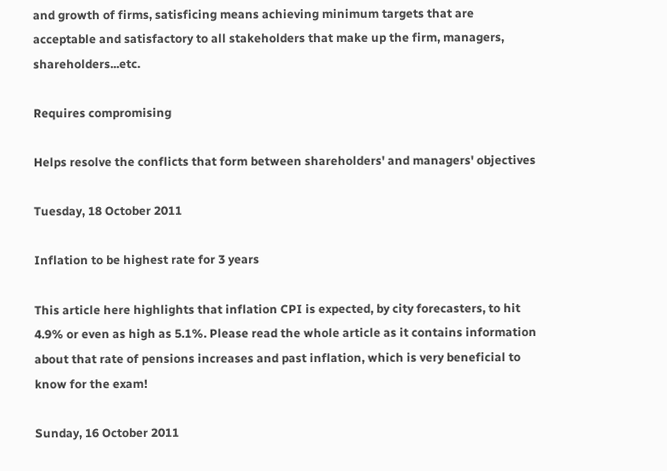and growth of firms, satisficing means achieving minimum targets that are acceptable and satisfactory to all stakeholders that make up the firm, managers, shareholders...etc.

Requires compromising

Helps resolve the conflicts that form between shareholders' and managers' objectives

Tuesday, 18 October 2011

Inflation to be highest rate for 3 years

This article here highlights that inflation CPI is expected, by city forecasters, to hit 4.9% or even as high as 5.1%. Please read the whole article as it contains information about that rate of pensions increases and past inflation, which is very beneficial to know for the exam!

Sunday, 16 October 2011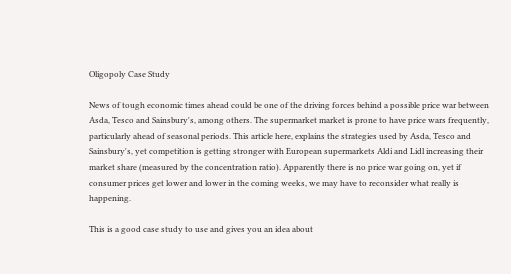Oligopoly Case Study

News of tough economic times ahead could be one of the driving forces behind a possible price war between Asda, Tesco and Sainsbury's, among others. The supermarket market is prone to have price wars frequently, particularly ahead of seasonal periods. This article here, explains the strategies used by Asda, Tesco and Sainsbury's, yet competition is getting stronger with European supermarkets Aldi and Lidl increasing their market share (measured by the concentration ratio). Apparently there is no price war going on, yet if consumer prices get lower and lower in the coming weeks, we may have to reconsider what really is happening.

This is a good case study to use and gives you an idea about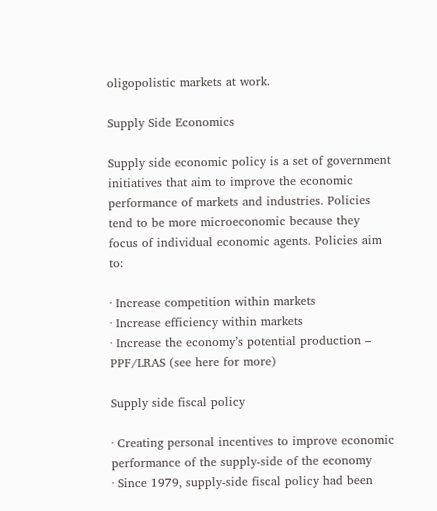oligopolistic markets at work.

Supply Side Economics

Supply side economic policy is a set of government initiatives that aim to improve the economic performance of markets and industries. Policies tend to be more microeconomic because they focus of individual economic agents. Policies aim to:

· Increase competition within markets
· Increase efficiency within markets
· Increase the economy’s potential production – PPF/LRAS (see here for more)

Supply side fiscal policy

· Creating personal incentives to improve economic performance of the supply-side of the economy
· Since 1979, supply-side fiscal policy had been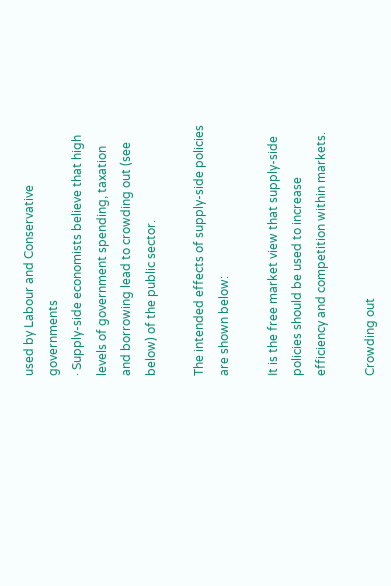used by Labour and Conservative governments
· Supply-side economists believe that high levels of government spending, taxation and borrowing lead to crowding out (see below) of the public sector.

The intended effects of supply-side policies are shown below:

It is the free market view that supply-side policies should be used to increase efficiency and competition within markets.

Crowding out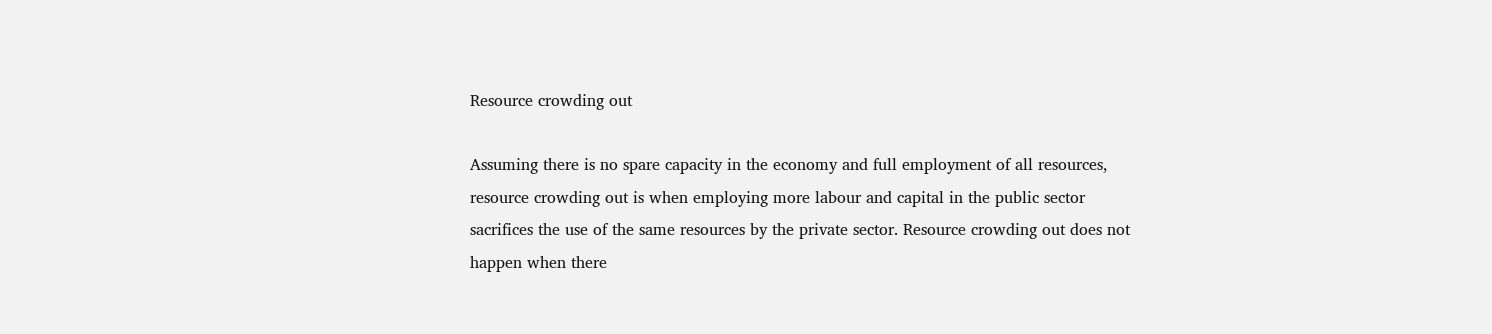Resource crowding out

Assuming there is no spare capacity in the economy and full employment of all resources, resource crowding out is when employing more labour and capital in the public sector sacrifices the use of the same resources by the private sector. Resource crowding out does not happen when there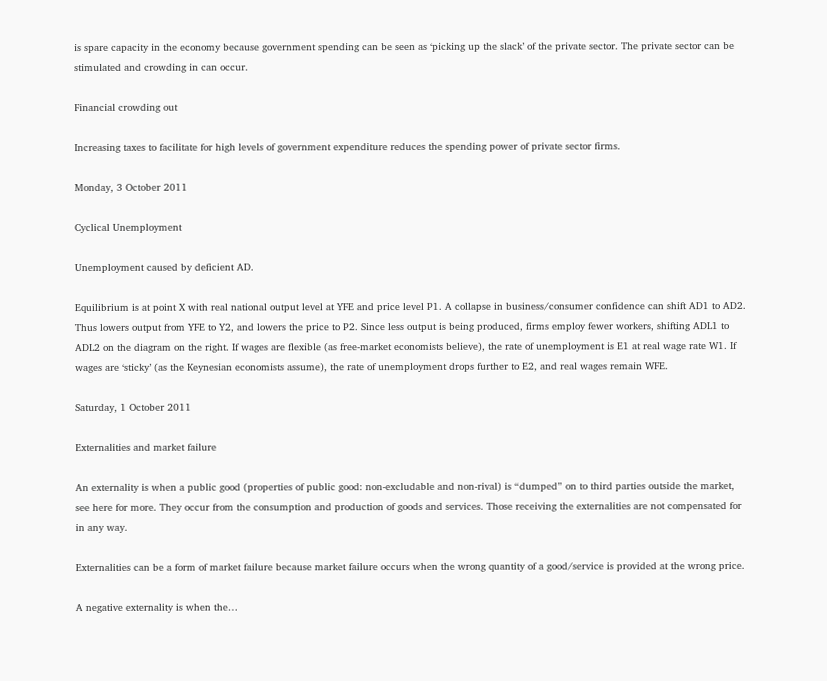is spare capacity in the economy because government spending can be seen as ‘picking up the slack’ of the private sector. The private sector can be stimulated and crowding in can occur.

Financial crowding out

Increasing taxes to facilitate for high levels of government expenditure reduces the spending power of private sector firms.

Monday, 3 October 2011

Cyclical Unemployment

Unemployment caused by deficient AD.

Equilibrium is at point X with real national output level at YFE and price level P1. A collapse in business/consumer confidence can shift AD1 to AD2. Thus lowers output from YFE to Y2, and lowers the price to P2. Since less output is being produced, firms employ fewer workers, shifting ADL1 to ADL2 on the diagram on the right. If wages are flexible (as free-market economists believe), the rate of unemployment is E1 at real wage rate W1. If wages are ‘sticky’ (as the Keynesian economists assume), the rate of unemployment drops further to E2, and real wages remain WFE.

Saturday, 1 October 2011

Externalities and market failure

An externality is when a public good (properties of public good: non-excludable and non-rival) is “dumped” on to third parties outside the market, see here for more. They occur from the consumption and production of goods and services. Those receiving the externalities are not compensated for in any way.

Externalities can be a form of market failure because market failure occurs when the wrong quantity of a good/service is provided at the wrong price.

A negative externality is when the…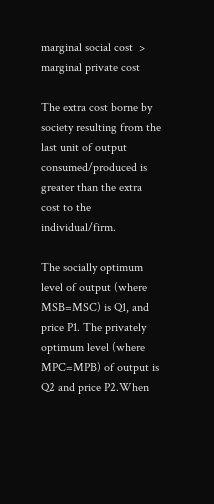marginal social cost  >  marginal private cost

The extra cost borne by society resulting from the last unit of output consumed/produced is greater than the extra cost to the individual/firm.

The socially optimum level of output (where MSB=MSC) is Q1, and price P1. The privately optimum level (where MPC=MPB) of output is Q2 and price P2.When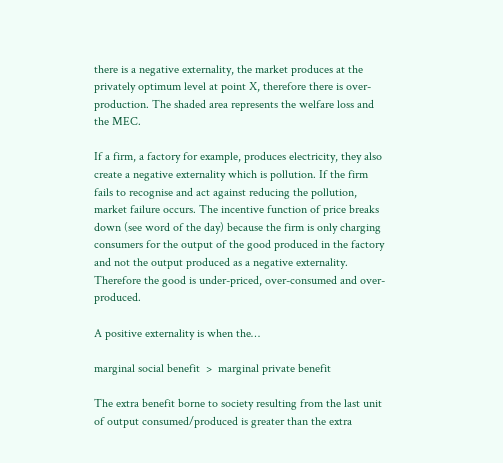there is a negative externality, the market produces at the privately optimum level at point X, therefore there is over-production. The shaded area represents the welfare loss and the MEC.

If a firm, a factory for example, produces electricity, they also create a negative externality which is pollution. If the firm fails to recognise and act against reducing the pollution, market failure occurs. The incentive function of price breaks down (see word of the day) because the firm is only charging consumers for the output of the good produced in the factory and not the output produced as a negative externality. Therefore the good is under-priced, over-consumed and over-produced.

A positive externality is when the…

marginal social benefit  >  marginal private benefit

The extra benefit borne to society resulting from the last unit of output consumed/produced is greater than the extra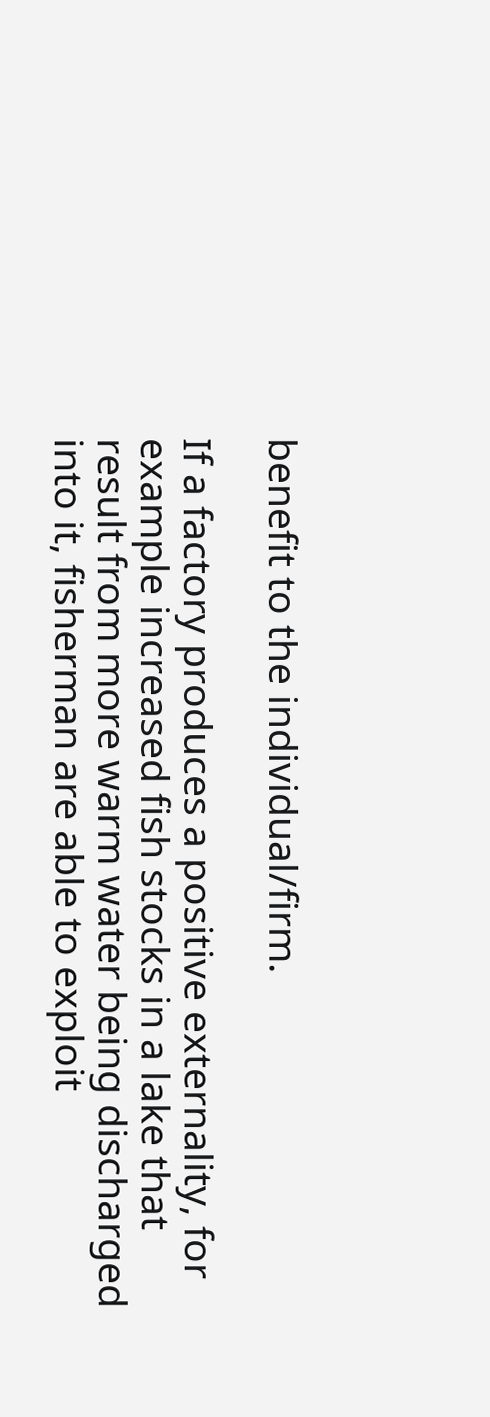benefit to the individual/firm.

If a factory produces a positive externality, for example increased fish stocks in a lake that result from more warm water being discharged into it, fisherman are able to exploit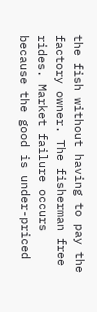the fish without having to pay the factory owner. The fisherman free rides. Market failure occurs because the good is under-priced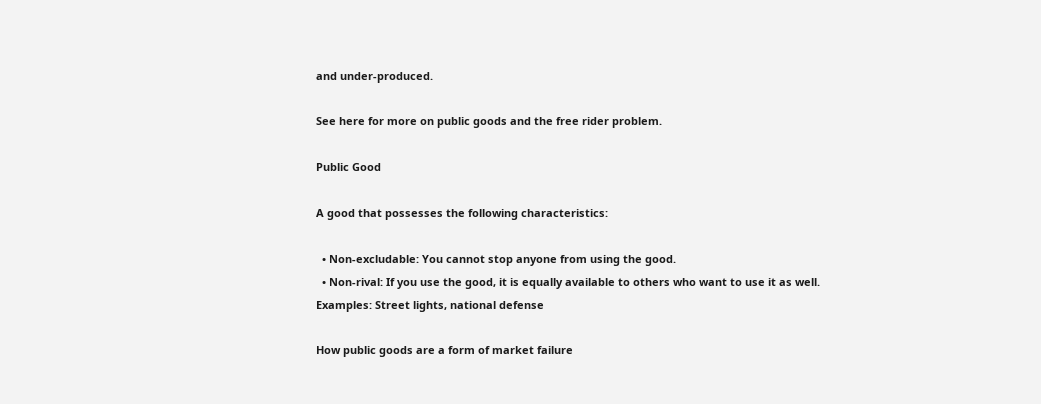and under-produced.

See here for more on public goods and the free rider problem.

Public Good

A good that possesses the following characteristics:

  • Non-excludable: You cannot stop anyone from using the good.
  • Non-rival: If you use the good, it is equally available to others who want to use it as well.
Examples: Street lights, national defense

How public goods are a form of market failure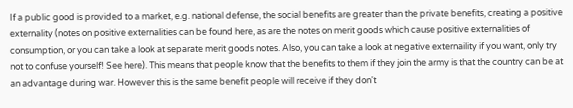If a public good is provided to a market, e.g. national defense, the social benefits are greater than the private benefits, creating a positive externality (notes on positive externalities can be found here, as are the notes on merit goods which cause positive externalities of consumption, or you can take a look at separate merit goods notes. Also, you can take a look at negative externaility if you want, only try not to confuse yourself! See here). This means that people know that the benefits to them if they join the army is that the country can be at an advantage during war. However this is the same benefit people will receive if they don't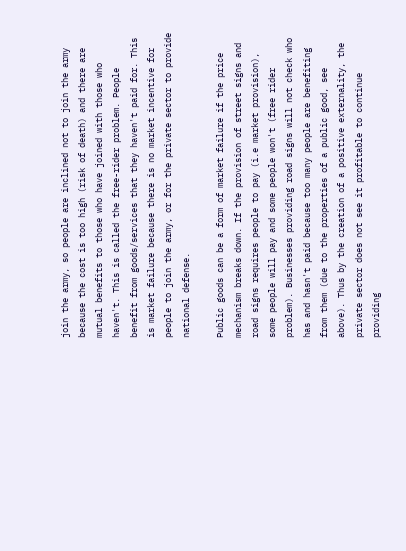join the army, so people are inclined not to join the army because the cost is too high (risk of death) and there are mutual benefits to those who have joined with those who haven't. This is called the free-rider problem. People benefit from goods/services that they haven't paid for. This is market failure because there is no market incentive for people to join the army, or for the private sector to provide national defense.

Public goods can be a form of market failure if the price mechanism breaks down. If the provision of street signs and road signs requires people to pay (i.e market provision), some people will pay and some people won't (free rider problem). Businesses providing road signs will not check who has and hasn't paid because too many people are benefiting from them (due to the properties of a public good, see above). Thus by the creation of a positive externality, the private sector does not see it profitable to continue providing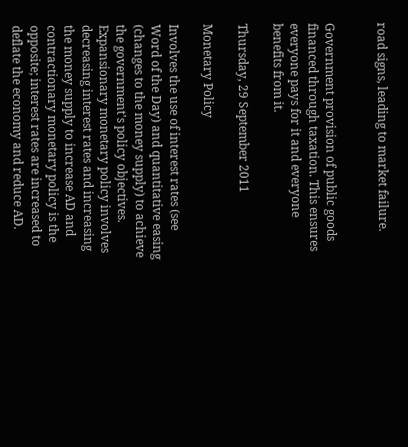road signs, leading to market failure.


Government provision of public goods financed through taxation. This ensures everyone pays for it and everyone benefits from it.

Thursday, 29 September 2011

Monetary Policy

Involves the use of interest rates (see Word of the Day) and quantitative easing (changes to the money supply) to achieve the government's policy objectives. Expansionary monetary policy involves decreasing interest rates and increasing the money supply to increase AD and contractionary monetary policy is the opposite; interest rates are increased to deflate the economy and reduce AD.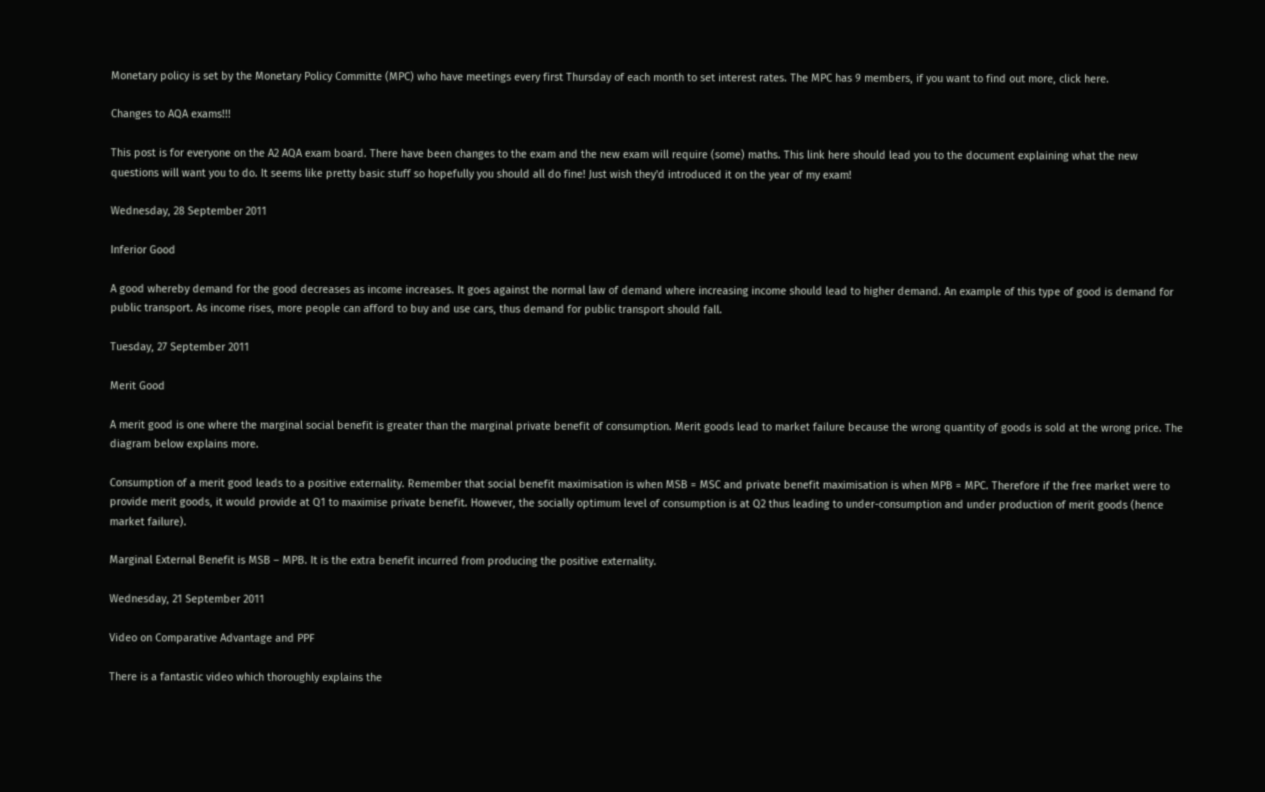Monetary policy is set by the Monetary Policy Committe (MPC) who have meetings every first Thursday of each month to set interest rates. The MPC has 9 members, if you want to find out more, click here.

Changes to AQA exams!!!

This post is for everyone on the A2 AQA exam board. There have been changes to the exam and the new exam will require (some) maths. This link here should lead you to the document explaining what the new questions will want you to do. It seems like pretty basic stuff so hopefully you should all do fine! Just wish they'd introduced it on the year of my exam!

Wednesday, 28 September 2011

Inferior Good

A good whereby demand for the good decreases as income increases. It goes against the normal law of demand where increasing income should lead to higher demand. An example of this type of good is demand for public transport. As income rises, more people can afford to buy and use cars, thus demand for public transport should fall.

Tuesday, 27 September 2011

Merit Good

A merit good is one where the marginal social benefit is greater than the marginal private benefit of consumption. Merit goods lead to market failure because the wrong quantity of goods is sold at the wrong price. The diagram below explains more.

Consumption of a merit good leads to a positive externality. Remember that social benefit maximisation is when MSB = MSC and private benefit maximisation is when MPB = MPC. Therefore if the free market were to provide merit goods, it would provide at Q1 to maximise private benefit. However, the socially optimum level of consumption is at Q2 thus leading to under-consumption and under production of merit goods (hence market failure).

Marginal External Benefit is MSB – MPB. It is the extra benefit incurred from producing the positive externality.

Wednesday, 21 September 2011

Video on Comparative Advantage and PPF

There is a fantastic video which thoroughly explains the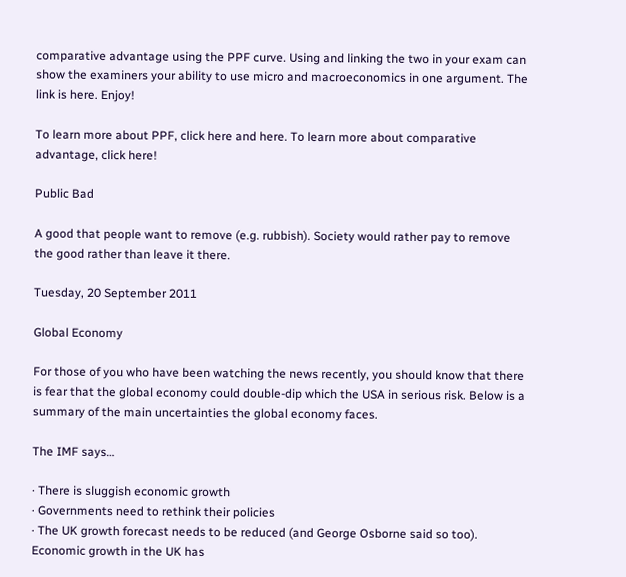comparative advantage using the PPF curve. Using and linking the two in your exam can show the examiners your ability to use micro and macroeconomics in one argument. The link is here. Enjoy!

To learn more about PPF, click here and here. To learn more about comparative advantage, click here!

Public Bad

A good that people want to remove (e.g. rubbish). Society would rather pay to remove the good rather than leave it there.

Tuesday, 20 September 2011

Global Economy

For those of you who have been watching the news recently, you should know that there is fear that the global economy could double-dip which the USA in serious risk. Below is a summary of the main uncertainties the global economy faces.

The IMF says…

· There is sluggish economic growth
· Governments need to rethink their policies
· The UK growth forecast needs to be reduced (and George Osborne said so too). Economic growth in the UK has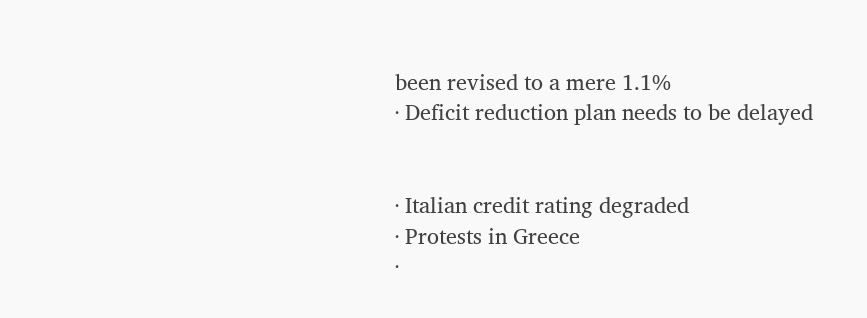been revised to a mere 1.1%
· Deficit reduction plan needs to be delayed


· Italian credit rating degraded
· Protests in Greece
·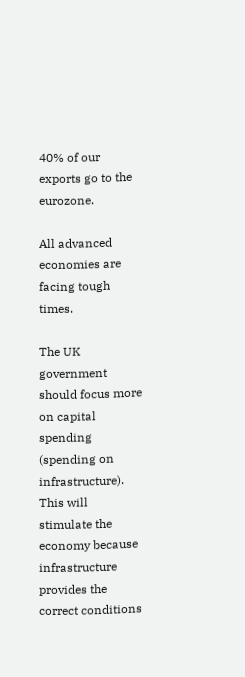40% of our exports go to the eurozone.

All advanced economies are facing tough times.

The UK government should focus more on capital spending (spending on infrastructure). This will stimulate the economy because infrastructure provides the correct conditions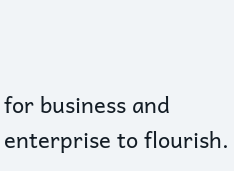for business and enterprise to flourish.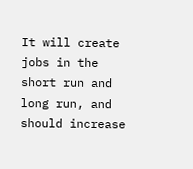It will create jobs in the short run and long run, and should increase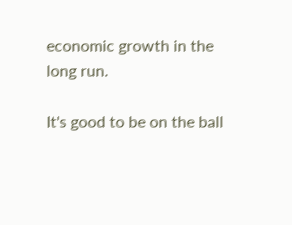economic growth in the long run.

It's good to be on the ball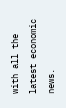with all the latest economic news.